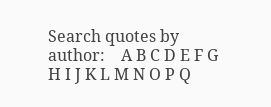Search quotes by author:    A B C D E F G H I J K L M N O P Q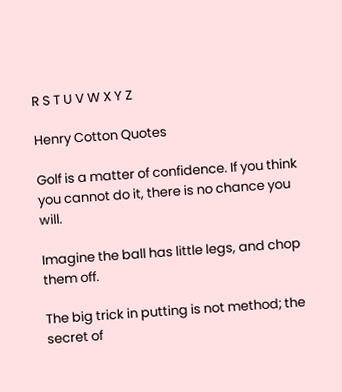R S T U V W X Y Z

Henry Cotton Quotes

Golf is a matter of confidence. If you think you cannot do it, there is no chance you will.

Imagine the ball has little legs, and chop them off.

The big trick in putting is not method; the secret of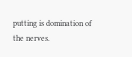putting is domination of the nerves.